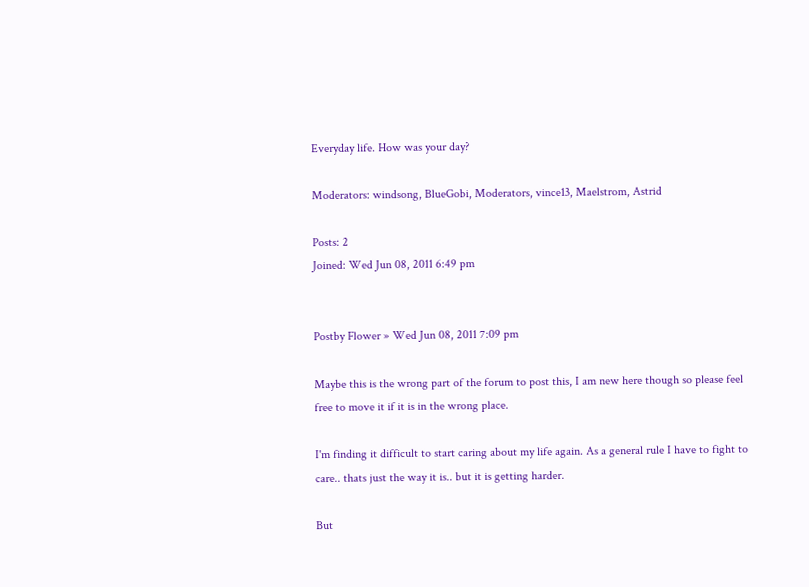Everyday life. How was your day?

Moderators: windsong, BlueGobi, Moderators, vince13, Maelstrom, Astrid

Posts: 2
Joined: Wed Jun 08, 2011 6:49 pm


Postby Flower » Wed Jun 08, 2011 7:09 pm

Maybe this is the wrong part of the forum to post this, I am new here though so please feel free to move it if it is in the wrong place.

I'm finding it difficult to start caring about my life again. As a general rule I have to fight to care.. thats just the way it is.. but it is getting harder.

But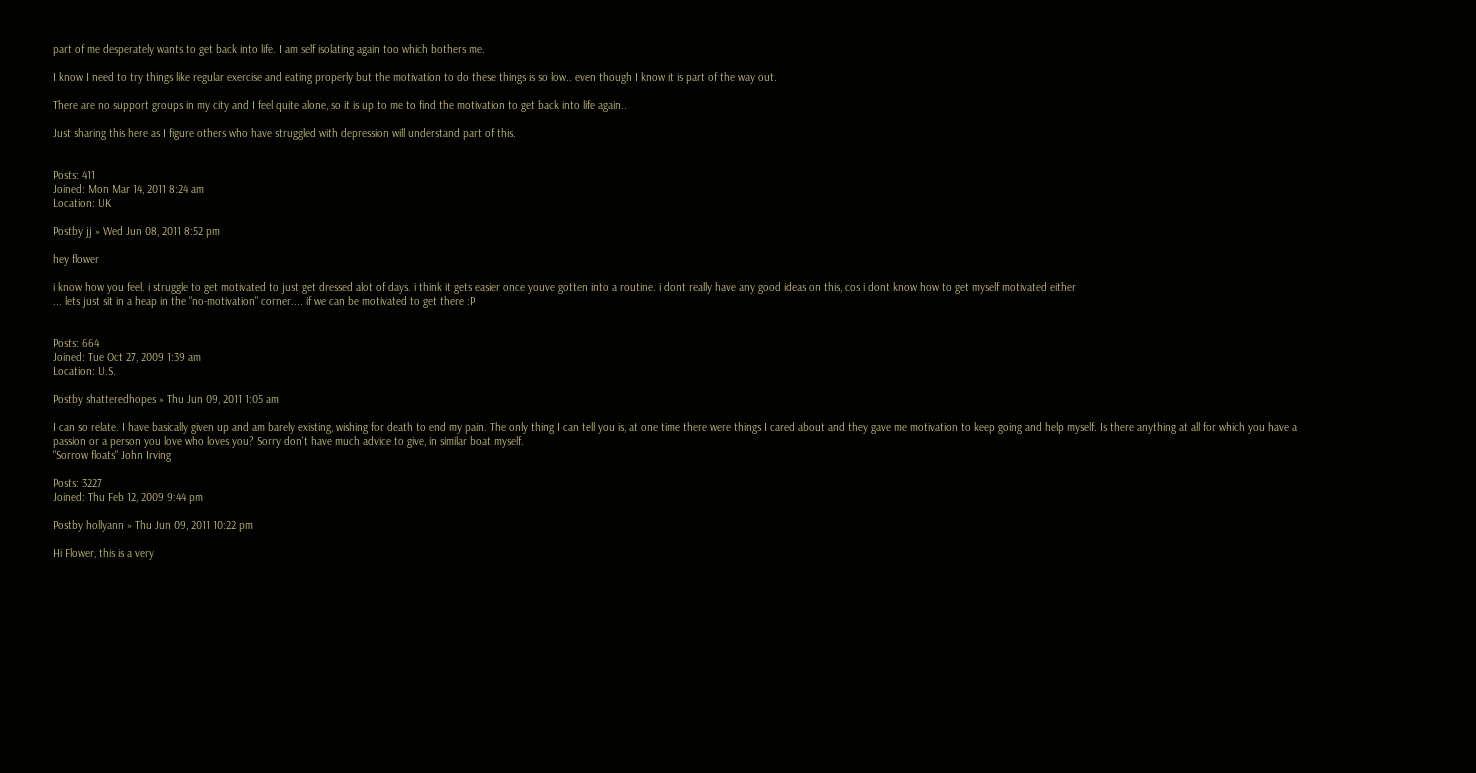part of me desperately wants to get back into life. I am self isolating again too which bothers me.

I know I need to try things like regular exercise and eating properly but the motivation to do these things is so low.. even though I know it is part of the way out.

There are no support groups in my city and I feel quite alone, so it is up to me to find the motivation to get back into life again..

Just sharing this here as I figure others who have struggled with depression will understand part of this.


Posts: 411
Joined: Mon Mar 14, 2011 8:24 am
Location: UK

Postby jj » Wed Jun 08, 2011 8:52 pm

hey flower

i know how you feel. i struggle to get motivated to just get dressed alot of days. i think it gets easier once youve gotten into a routine. i dont really have any good ideas on this, cos i dont know how to get myself motivated either
... lets just sit in a heap in the "no-motivation" corner.... if we can be motivated to get there :P


Posts: 664
Joined: Tue Oct 27, 2009 1:39 am
Location: U.S.

Postby shatteredhopes » Thu Jun 09, 2011 1:05 am

I can so relate. I have basically given up and am barely existing, wishing for death to end my pain. The only thing I can tell you is, at one time there were things I cared about and they gave me motivation to keep going and help myself. Is there anything at all for which you have a passion or a person you love who loves you? Sorry don't have much advice to give, in similar boat myself.
"Sorrow floats" John Irving

Posts: 3227
Joined: Thu Feb 12, 2009 9:44 pm

Postby hollyann » Thu Jun 09, 2011 10:22 pm

Hi Flower, this is a very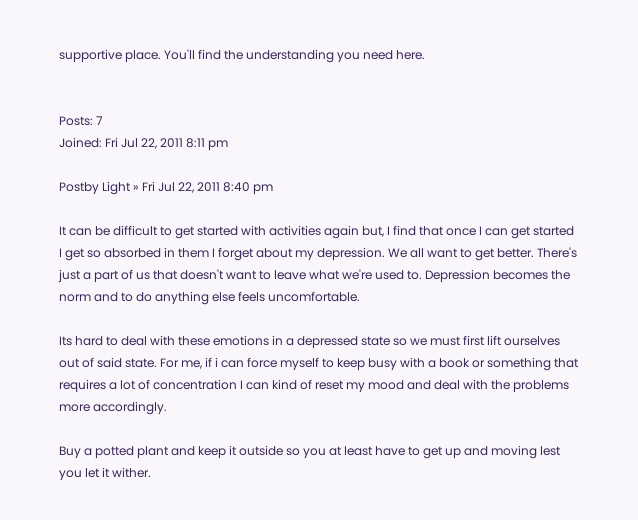supportive place. You'll find the understanding you need here.


Posts: 7
Joined: Fri Jul 22, 2011 8:11 pm

Postby Light » Fri Jul 22, 2011 8:40 pm

It can be difficult to get started with activities again but, I find that once I can get started I get so absorbed in them I forget about my depression. We all want to get better. There's just a part of us that doesn't want to leave what we're used to. Depression becomes the norm and to do anything else feels uncomfortable.

Its hard to deal with these emotions in a depressed state so we must first lift ourselves out of said state. For me, if i can force myself to keep busy with a book or something that requires a lot of concentration I can kind of reset my mood and deal with the problems more accordingly.

Buy a potted plant and keep it outside so you at least have to get up and moving lest you let it wither.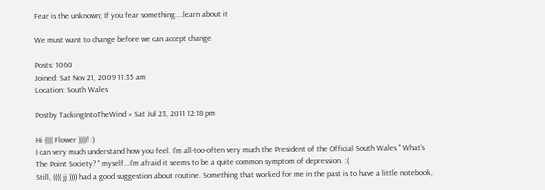Fear is the unknown; If you fear something....learn about it

We must want to change before we can accept change

Posts: 1060
Joined: Sat Nov 21, 2009 11:35 am
Location: South Wales

Postby TackingIntoTheWind » Sat Jul 23, 2011 12:18 pm

Hi (((( Flower ))))! :)
I can very much understand how you feel. I'm all-too-often very much the President of the Official South Wales " What's The Point Society? " myself...I'm afraid it seems to be a quite common symptom of depression. :(
Still, (((( jj )))) had a good suggestion about routine. Something that worked for me in the past is to have a little notebook,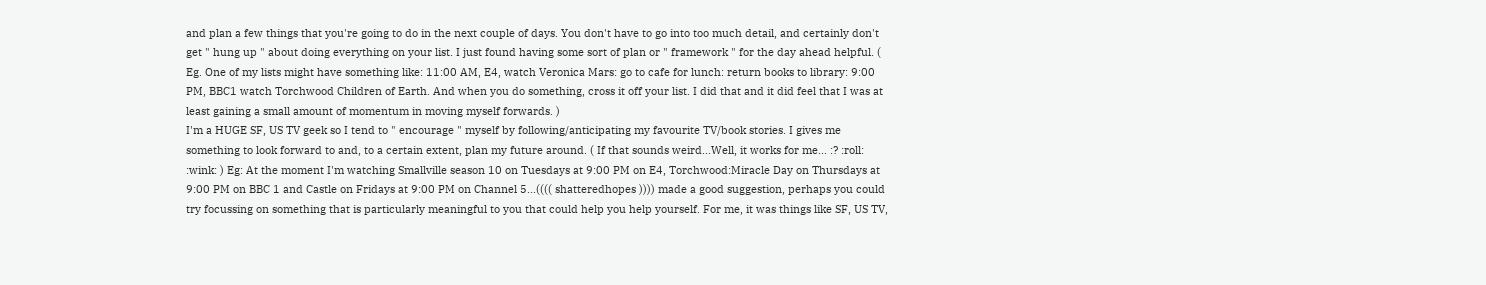and plan a few things that you're going to do in the next couple of days. You don't have to go into too much detail, and certainly don't get " hung up " about doing everything on your list. I just found having some sort of plan or " framework " for the day ahead helpful. ( Eg. One of my lists might have something like: 11:00 AM, E4, watch Veronica Mars: go to cafe for lunch: return books to library: 9:00 PM, BBC1 watch Torchwood Children of Earth. And when you do something, cross it off your list. I did that and it did feel that I was at least gaining a small amount of momentum in moving myself forwards. )
I'm a HUGE SF, US TV geek so I tend to " encourage " myself by following/anticipating my favourite TV/book stories. I gives me something to look forward to and, to a certain extent, plan my future around. ( If that sounds weird...Well, it works for me... :? :roll: :wink: ) Eg: At the moment I'm watching Smallville season 10 on Tuesdays at 9:00 PM on E4, Torchwood:Miracle Day on Thursdays at 9:00 PM on BBC 1 and Castle on Fridays at 9:00 PM on Channel 5...(((( shatteredhopes )))) made a good suggestion, perhaps you could try focussing on something that is particularly meaningful to you that could help you help yourself. For me, it was things like SF, US TV,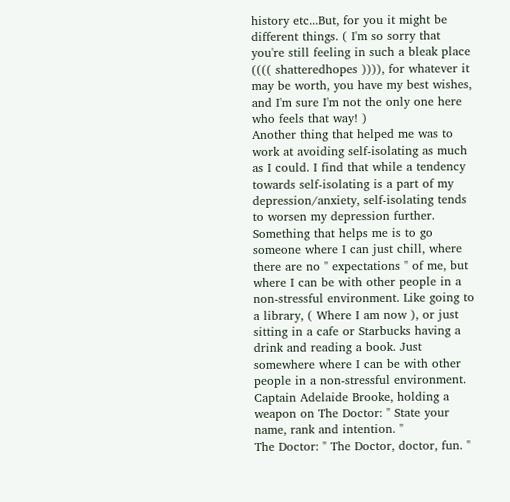history etc...But, for you it might be different things. ( I'm so sorry that you're still feeling in such a bleak place (((( shatteredhopes )))), for whatever it may be worth, you have my best wishes, and I'm sure I'm not the only one here who feels that way! )
Another thing that helped me was to work at avoiding self-isolating as much as I could. I find that while a tendency towards self-isolating is a part of my depression/anxiety, self-isolating tends to worsen my depression further. Something that helps me is to go someone where I can just chill, where there are no " expectations " of me, but where I can be with other people in a non-stressful environment. Like going to a library, ( Where I am now ), or just sitting in a cafe or Starbucks having a drink and reading a book. Just somewhere where I can be with other people in a non-stressful environment.
Captain Adelaide Brooke, holding a weapon on The Doctor: " State your name, rank and intention. "
The Doctor: " The Doctor, doctor, fun. "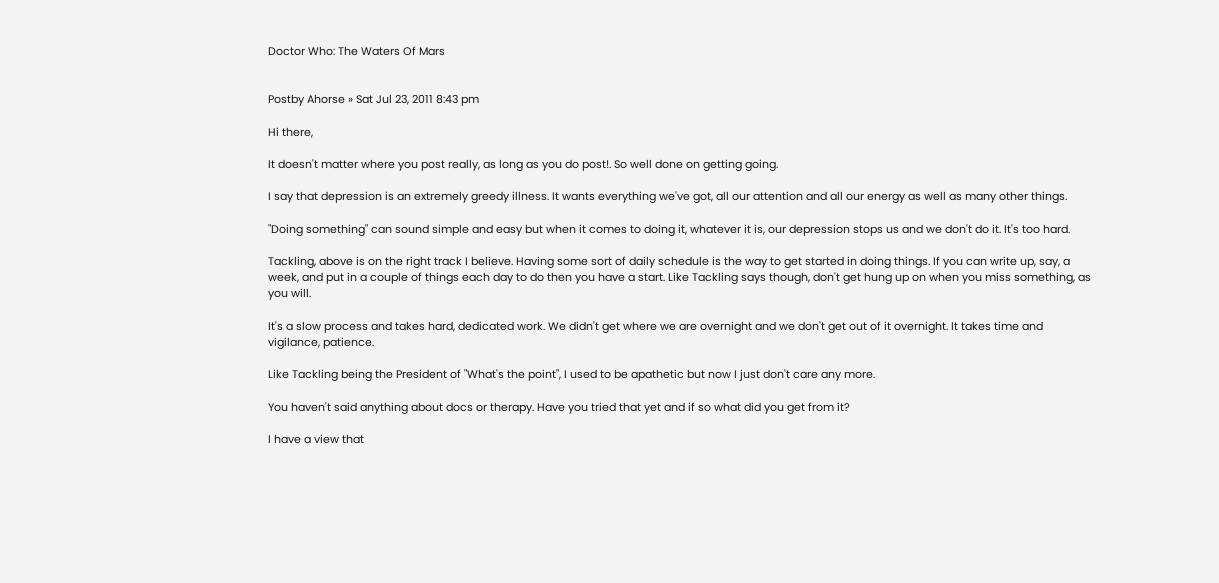Doctor Who: The Waters Of Mars


Postby Ahorse » Sat Jul 23, 2011 8:43 pm

Hi there,

It doesn't matter where you post really, as long as you do post!. So well done on getting going.

I say that depression is an extremely greedy illness. It wants everything we've got, all our attention and all our energy as well as many other things.

"Doing something" can sound simple and easy but when it comes to doing it, whatever it is, our depression stops us and we don't do it. It's too hard.

Tackling, above is on the right track I believe. Having some sort of daily schedule is the way to get started in doing things. If you can write up, say, a week, and put in a couple of things each day to do then you have a start. Like Tackling says though, don't get hung up on when you miss something, as you will.

It's a slow process and takes hard, dedicated work. We didn't get where we are overnight and we don't get out of it overnight. It takes time and vigilance, patience.

Like Tackling being the President of "What's the point", I used to be apathetic but now I just don't care any more.

You haven't said anything about docs or therapy. Have you tried that yet and if so what did you get from it?

I have a view that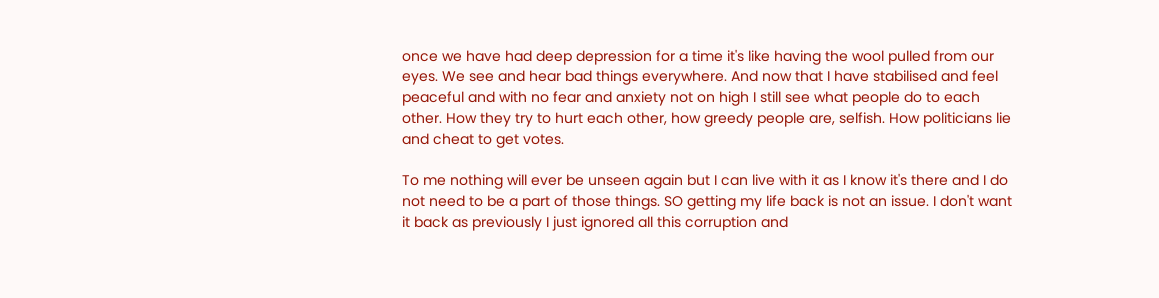once we have had deep depression for a time it's like having the wool pulled from our eyes. We see and hear bad things everywhere. And now that I have stabilised and feel peaceful and with no fear and anxiety not on high I still see what people do to each other. How they try to hurt each other, how greedy people are, selfish. How politicians lie and cheat to get votes.

To me nothing will ever be unseen again but I can live with it as I know it's there and I do not need to be a part of those things. SO getting my life back is not an issue. I don't want it back as previously I just ignored all this corruption and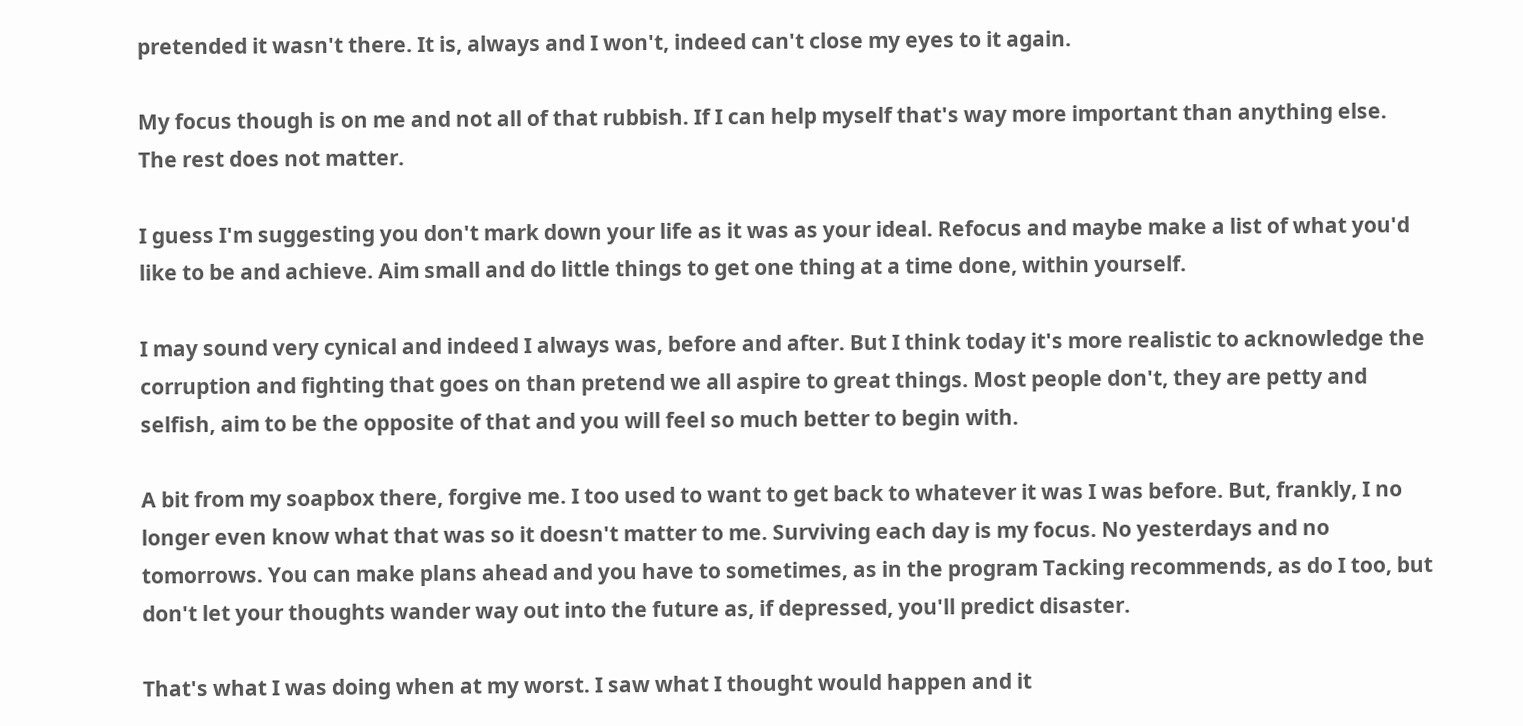pretended it wasn't there. It is, always and I won't, indeed can't close my eyes to it again.

My focus though is on me and not all of that rubbish. If I can help myself that's way more important than anything else. The rest does not matter.

I guess I'm suggesting you don't mark down your life as it was as your ideal. Refocus and maybe make a list of what you'd like to be and achieve. Aim small and do little things to get one thing at a time done, within yourself.

I may sound very cynical and indeed I always was, before and after. But I think today it's more realistic to acknowledge the corruption and fighting that goes on than pretend we all aspire to great things. Most people don't, they are petty and selfish, aim to be the opposite of that and you will feel so much better to begin with.

A bit from my soapbox there, forgive me. I too used to want to get back to whatever it was I was before. But, frankly, I no longer even know what that was so it doesn't matter to me. Surviving each day is my focus. No yesterdays and no tomorrows. You can make plans ahead and you have to sometimes, as in the program Tacking recommends, as do I too, but don't let your thoughts wander way out into the future as, if depressed, you'll predict disaster.

That's what I was doing when at my worst. I saw what I thought would happen and it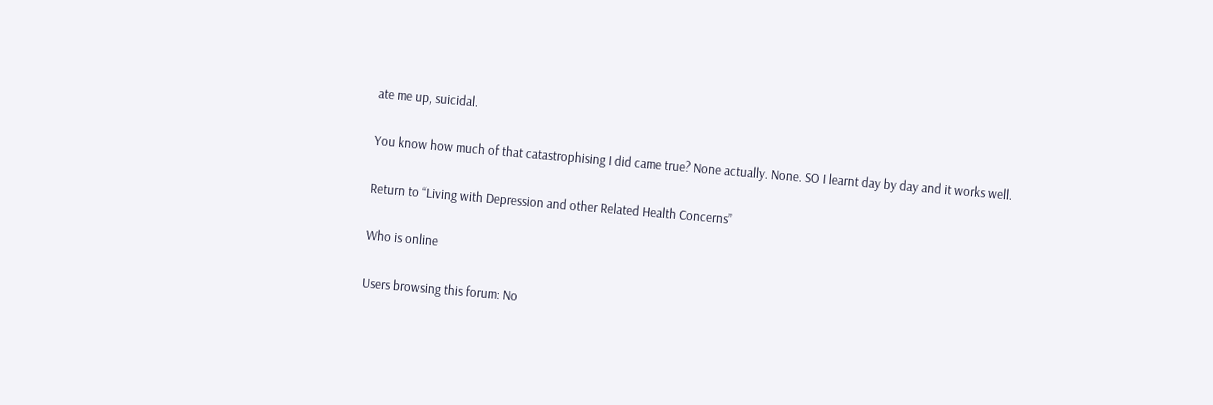ate me up, suicidal.

You know how much of that catastrophising I did came true? None actually. None. SO I learnt day by day and it works well.

Return to “Living with Depression and other Related Health Concerns”

Who is online

Users browsing this forum: No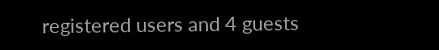registered users and 4 guests